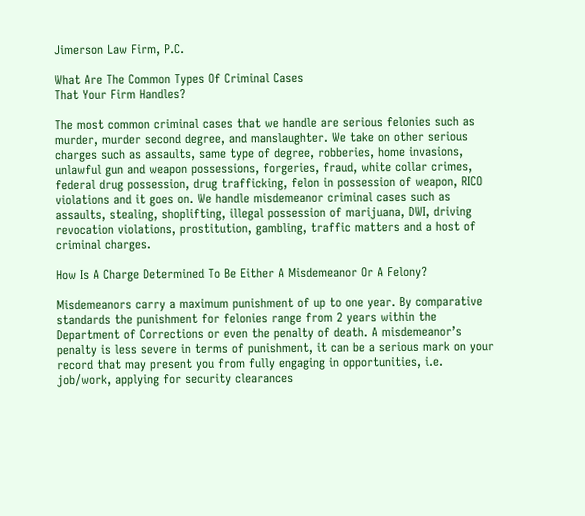Jimerson Law Firm, P.C.

What Are The Common Types Of Criminal Cases
That Your Firm Handles?

The most common criminal cases that we handle are serious felonies such as murder, murder second degree, and manslaughter. We take on other serious charges such as assaults, same type of degree, robberies, home invasions, unlawful gun and weapon possessions, forgeries, fraud, white collar crimes, federal drug possession, drug trafficking, felon in possession of weapon, RICO violations and it goes on. We handle misdemeanor criminal cases such as assaults, stealing, shoplifting, illegal possession of marijuana, DWI, driving revocation violations, prostitution, gambling, traffic matters and a host of criminal charges.

How Is A Charge Determined To Be Either A Misdemeanor Or A Felony?

Misdemeanors carry a maximum punishment of up to one year. By comparative standards the punishment for felonies range from 2 years within the Department of Corrections or even the penalty of death. A misdemeanor’s penalty is less severe in terms of punishment, it can be a serious mark on your record that may present you from fully engaging in opportunities, i.e. job/work, applying for security clearances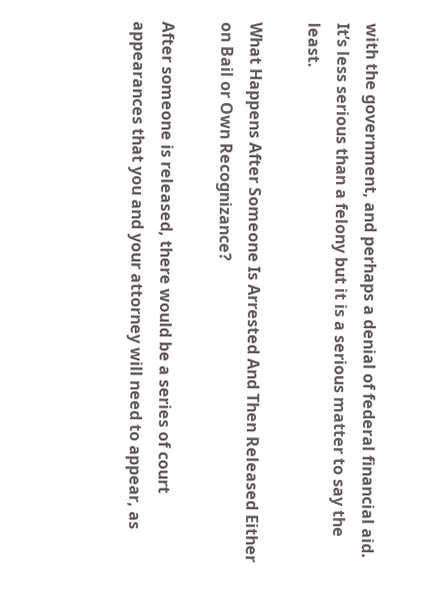with the government, and perhaps a denial of federal financial aid. It’s less serious than a felony but it is a serious matter to say the least.

What Happens After Someone Is Arrested And Then Released Either on Bail or Own Recognizance?

After someone is released, there would be a series of court appearances that you and your attorney will need to appear, as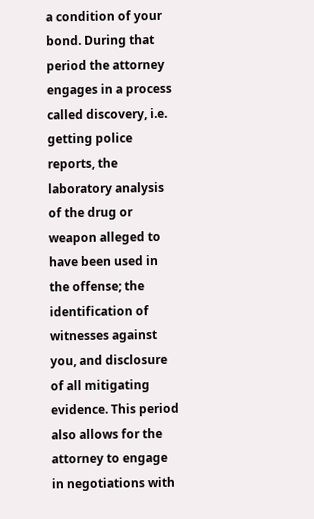a condition of your bond. During that period the attorney engages in a process called discovery, i.e. getting police reports, the laboratory analysis of the drug or weapon alleged to have been used in the offense; the identification of witnesses against you, and disclosure of all mitigating evidence. This period also allows for the attorney to engage in negotiations with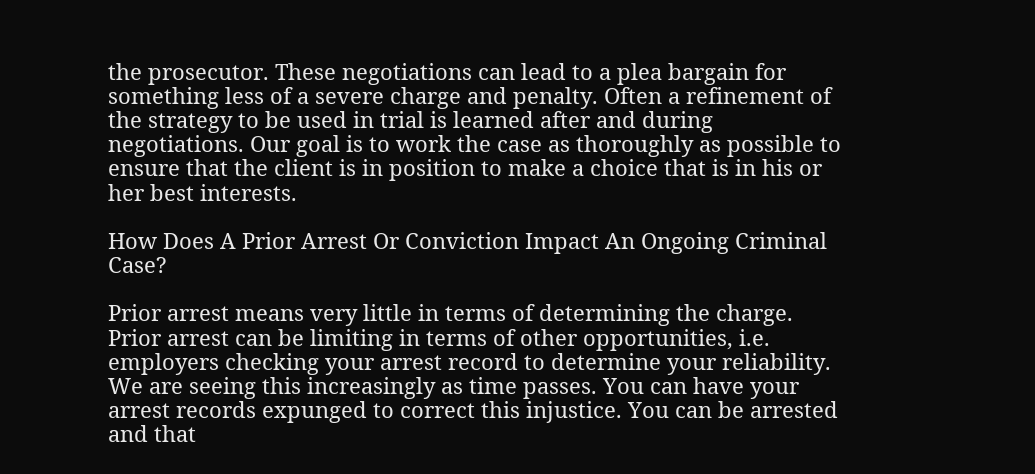the prosecutor. These negotiations can lead to a plea bargain for something less of a severe charge and penalty. Often a refinement of the strategy to be used in trial is learned after and during negotiations. Our goal is to work the case as thoroughly as possible to ensure that the client is in position to make a choice that is in his or her best interests.

How Does A Prior Arrest Or Conviction Impact An Ongoing Criminal Case?

Prior arrest means very little in terms of determining the charge. Prior arrest can be limiting in terms of other opportunities, i.e. employers checking your arrest record to determine your reliability. We are seeing this increasingly as time passes. You can have your arrest records expunged to correct this injustice. You can be arrested and that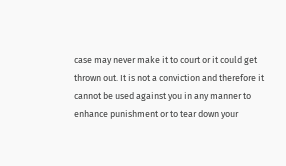case may never make it to court or it could get thrown out. It is not a conviction and therefore it cannot be used against you in any manner to enhance punishment or to tear down your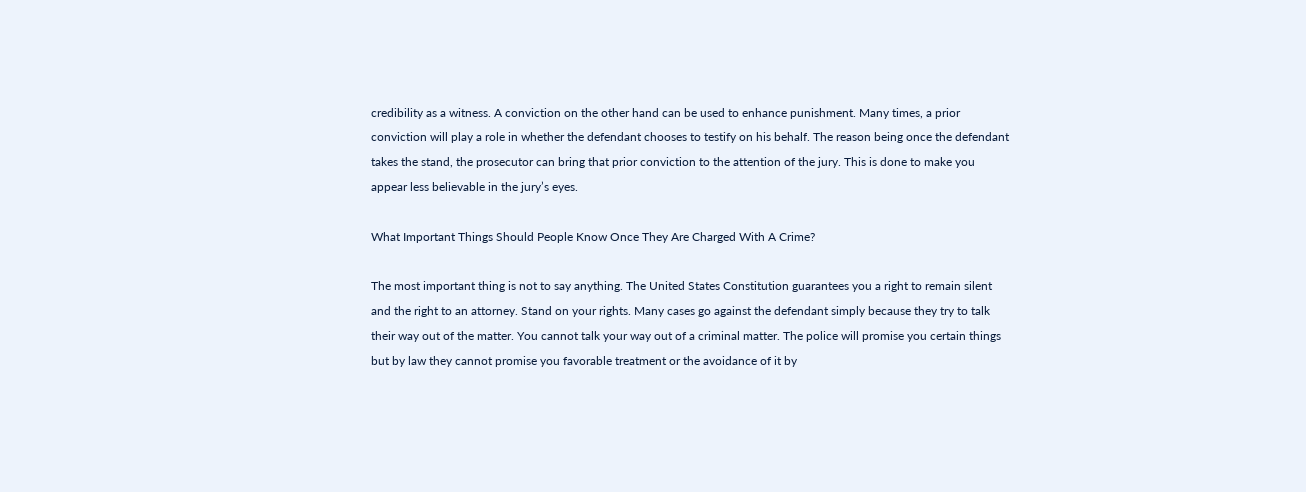credibility as a witness. A conviction on the other hand can be used to enhance punishment. Many times, a prior conviction will play a role in whether the defendant chooses to testify on his behalf. The reason being once the defendant takes the stand, the prosecutor can bring that prior conviction to the attention of the jury. This is done to make you appear less believable in the jury’s eyes.

What Important Things Should People Know Once They Are Charged With A Crime?

The most important thing is not to say anything. The United States Constitution guarantees you a right to remain silent and the right to an attorney. Stand on your rights. Many cases go against the defendant simply because they try to talk their way out of the matter. You cannot talk your way out of a criminal matter. The police will promise you certain things but by law they cannot promise you favorable treatment or the avoidance of it by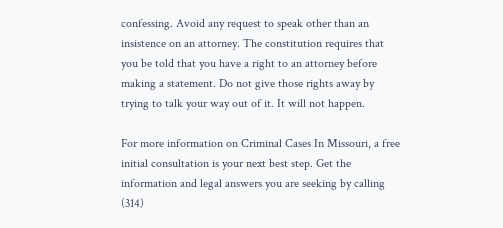confessing. Avoid any request to speak other than an insistence on an attorney. The constitution requires that you be told that you have a right to an attorney before making a statement. Do not give those rights away by trying to talk your way out of it. It will not happen.

For more information on Criminal Cases In Missouri, a free initial consultation is your next best step. Get the information and legal answers you are seeking by calling (314)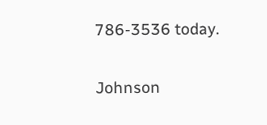786-3536 today.

Johnson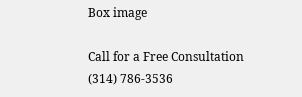Box image

Call for a Free Consultation
(314) 786-3536